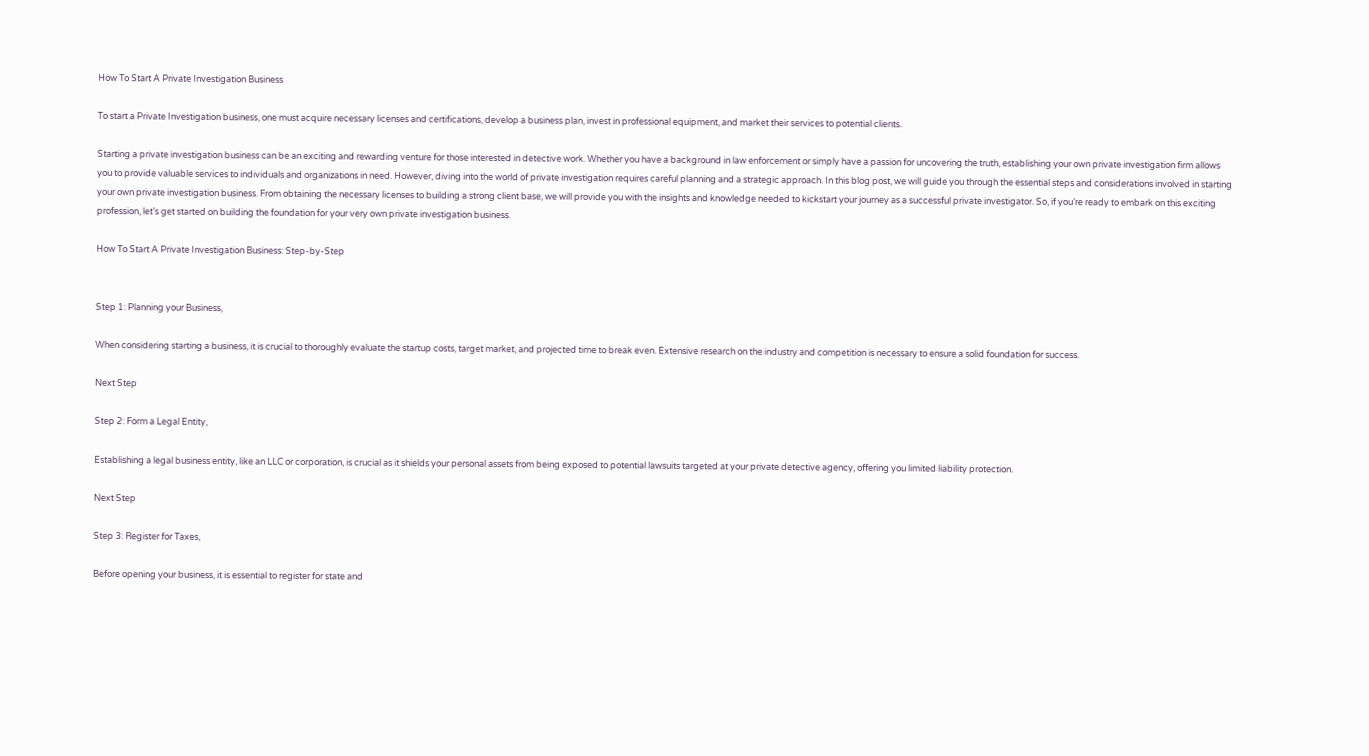How To Start A Private Investigation Business

To start a Private Investigation business, one must acquire necessary licenses and certifications, develop a business plan, invest in professional equipment, and market their services to potential clients.

Starting a private investigation business can be an exciting and rewarding venture for those interested in detective work. Whether you have a background in law enforcement or simply have a passion for uncovering the truth, establishing your own private investigation firm allows you to provide valuable services to individuals and organizations in need. However, diving into the world of private investigation requires careful planning and a strategic approach. In this blog post, we will guide you through the essential steps and considerations involved in starting your own private investigation business. From obtaining the necessary licenses to building a strong client base, we will provide you with the insights and knowledge needed to kickstart your journey as a successful private investigator. So, if you’re ready to embark on this exciting profession, let’s get started on building the foundation for your very own private investigation business.

How To Start A Private Investigation Business: Step-by-Step


Step 1: Planning your Business,

When considering starting a business, it is crucial to thoroughly evaluate the startup costs, target market, and projected time to break even. Extensive research on the industry and competition is necessary to ensure a solid foundation for success.

Next Step

Step 2: Form a Legal Entity,

Establishing a legal business entity, like an LLC or corporation, is crucial as it shields your personal assets from being exposed to potential lawsuits targeted at your private detective agency, offering you limited liability protection.

Next Step

Step 3: Register for Taxes,

Before opening your business, it is essential to register for state and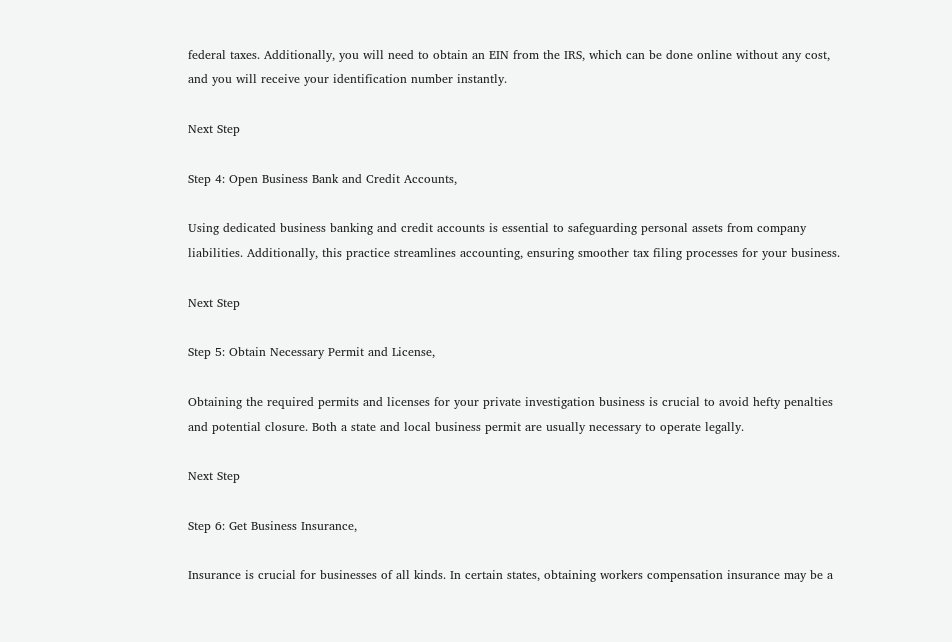federal taxes. Additionally, you will need to obtain an EIN from the IRS, which can be done online without any cost, and you will receive your identification number instantly.

Next Step

Step 4: Open Business Bank and Credit Accounts,

Using dedicated business banking and credit accounts is essential to safeguarding personal assets from company liabilities. Additionally, this practice streamlines accounting, ensuring smoother tax filing processes for your business.

Next Step

Step 5: Obtain Necessary Permit and License,

Obtaining the required permits and licenses for your private investigation business is crucial to avoid hefty penalties and potential closure. Both a state and local business permit are usually necessary to operate legally.

Next Step

Step 6: Get Business Insurance,

Insurance is crucial for businesses of all kinds. In certain states, obtaining workers compensation insurance may be a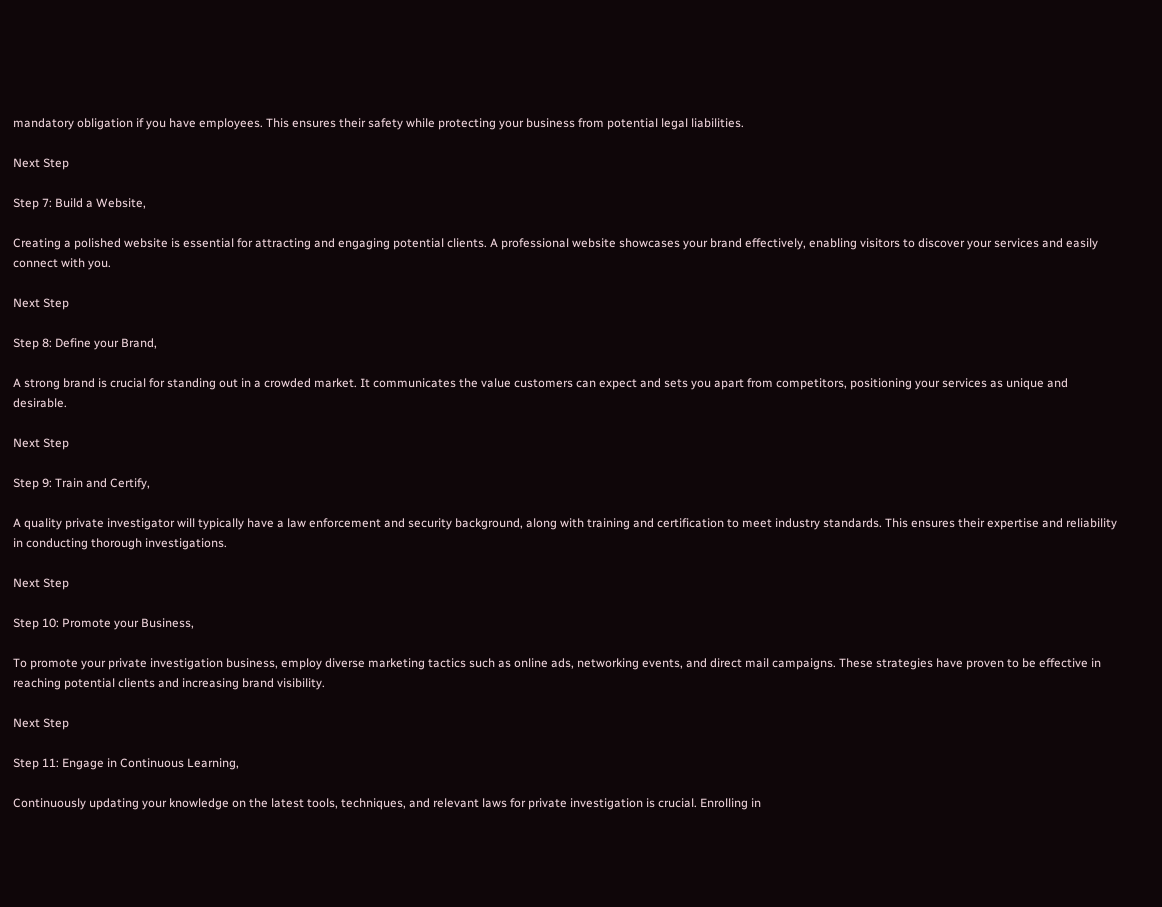mandatory obligation if you have employees. This ensures their safety while protecting your business from potential legal liabilities.

Next Step

Step 7: Build a Website,

Creating a polished website is essential for attracting and engaging potential clients. A professional website showcases your brand effectively, enabling visitors to discover your services and easily connect with you.

Next Step

Step 8: Define your Brand,

A strong brand is crucial for standing out in a crowded market. It communicates the value customers can expect and sets you apart from competitors, positioning your services as unique and desirable.

Next Step

Step 9: Train and Certify,

A quality private investigator will typically have a law enforcement and security background, along with training and certification to meet industry standards. This ensures their expertise and reliability in conducting thorough investigations.

Next Step

Step 10: Promote your Business,

To promote your private investigation business, employ diverse marketing tactics such as online ads, networking events, and direct mail campaigns. These strategies have proven to be effective in reaching potential clients and increasing brand visibility.

Next Step

Step 11: Engage in Continuous Learning,

Continuously updating your knowledge on the latest tools, techniques, and relevant laws for private investigation is crucial. Enrolling in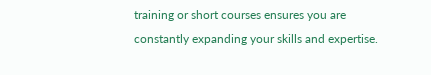training or short courses ensures you are constantly expanding your skills and expertise.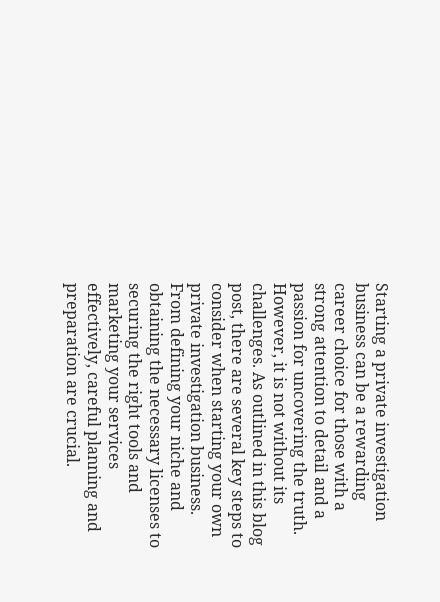Starting a private investigation business can be a rewarding career choice for those with a strong attention to detail and a passion for uncovering the truth. However, it is not without its challenges. As outlined in this blog post, there are several key steps to consider when starting your own private investigation business. From defining your niche and obtaining the necessary licenses to securing the right tools and marketing your services effectively, careful planning and preparation are crucial.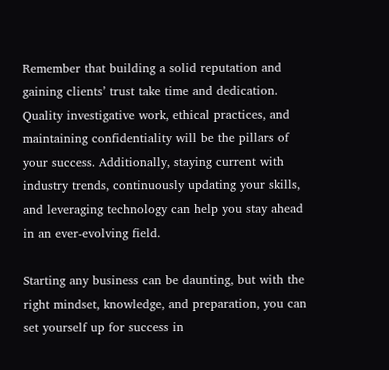Remember that building a solid reputation and gaining clients’ trust take time and dedication. Quality investigative work, ethical practices, and maintaining confidentiality will be the pillars of your success. Additionally, staying current with industry trends, continuously updating your skills, and leveraging technology can help you stay ahead in an ever-evolving field.

Starting any business can be daunting, but with the right mindset, knowledge, and preparation, you can set yourself up for success in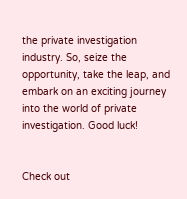the private investigation industry. So, seize the opportunity, take the leap, and embark on an exciting journey into the world of private investigation. Good luck!


Check out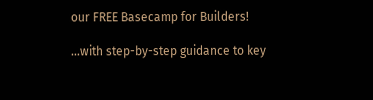our FREE Basecamp for Builders!

…with step-by-step guidance to key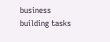business building tasks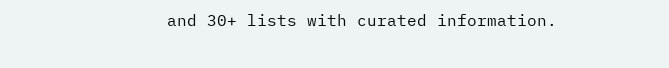and 30+ lists with curated information.